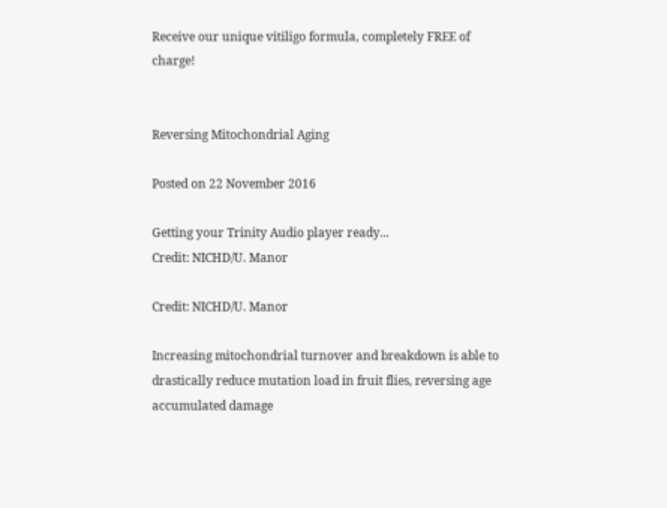Receive our unique vitiligo formula, completely FREE of charge!


Reversing Mitochondrial Aging

Posted on 22 November 2016

Getting your Trinity Audio player ready...
Credit: NICHD/U. Manor

Credit: NICHD/U. Manor

Increasing mitochondrial turnover and breakdown is able to drastically reduce mutation load in fruit flies, reversing age accumulated damage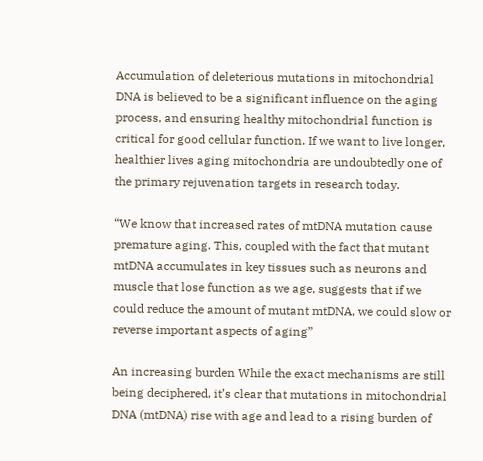Accumulation of deleterious mutations in mitochondrial DNA is believed to be a significant influence on the aging process, and ensuring healthy mitochondrial function is critical for good cellular function. If we want to live longer, healthier lives aging mitochondria are undoubtedly one of the primary rejuvenation targets in research today.

“We know that increased rates of mtDNA mutation cause premature aging. This, coupled with the fact that mutant mtDNA accumulates in key tissues such as neurons and muscle that lose function as we age, suggests that if we could reduce the amount of mutant mtDNA, we could slow or reverse important aspects of aging”

An increasing burden While the exact mechanisms are still being deciphered, it’s clear that mutations in mitochondrial DNA (mtDNA) rise with age and lead to a rising burden of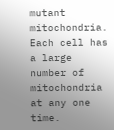mutant mitochondria. Each cell has a large number of mitochondria at any one time.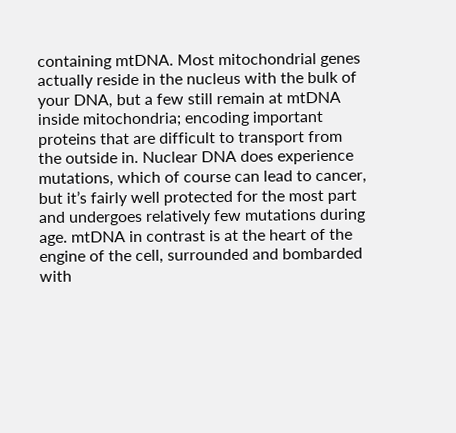containing mtDNA. Most mitochondrial genes actually reside in the nucleus with the bulk of your DNA, but a few still remain at mtDNA inside mitochondria; encoding important proteins that are difficult to transport from the outside in. Nuclear DNA does experience mutations, which of course can lead to cancer, but it’s fairly well protected for the most part and undergoes relatively few mutations during age. mtDNA in contrast is at the heart of the engine of the cell, surrounded and bombarded with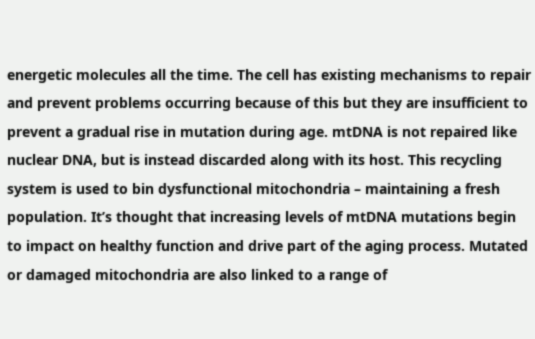energetic molecules all the time. The cell has existing mechanisms to repair and prevent problems occurring because of this but they are insufficient to prevent a gradual rise in mutation during age. mtDNA is not repaired like nuclear DNA, but is instead discarded along with its host. This recycling system is used to bin dysfunctional mitochondria – maintaining a fresh population. It’s thought that increasing levels of mtDNA mutations begin to impact on healthy function and drive part of the aging process. Mutated or damaged mitochondria are also linked to a range of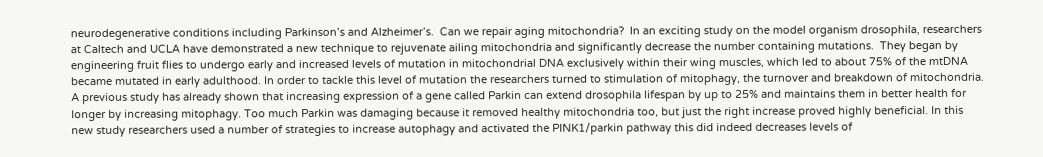neurodegenerative conditions including Parkinson’s and Alzheimer’s.  Can we repair aging mitochondria?  In an exciting study on the model organism drosophila, researchers at Caltech and UCLA have demonstrated a new technique to rejuvenate ailing mitochondria and significantly decrease the number containing mutations.  They began by engineering fruit flies to undergo early and increased levels of mutation in mitochondrial DNA exclusively within their wing muscles, which led to about 75% of the mtDNA became mutated in early adulthood. In order to tackle this level of mutation the researchers turned to stimulation of mitophagy, the turnover and breakdown of mitochondria. A previous study has already shown that increasing expression of a gene called Parkin can extend drosophila lifespan by up to 25% and maintains them in better health for longer by increasing mitophagy. Too much Parkin was damaging because it removed healthy mitochondria too, but just the right increase proved highly beneficial. In this new study researchers used a number of strategies to increase autophagy and activated the PINK1/parkin pathway this did indeed decreases levels of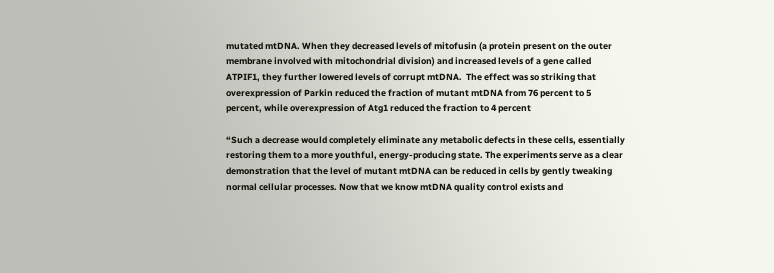mutated mtDNA. When they decreased levels of mitofusin (a protein present on the outer membrane involved with mitochondrial division) and increased levels of a gene called ATPIF1, they further lowered levels of corrupt mtDNA.  The effect was so striking that overexpression of Parkin reduced the fraction of mutant mtDNA from 76 percent to 5 percent, while overexpression of Atg1 reduced the fraction to 4 percent

“Such a decrease would completely eliminate any metabolic defects in these cells, essentially restoring them to a more youthful, energy-producing state. The experiments serve as a clear demonstration that the level of mutant mtDNA can be reduced in cells by gently tweaking normal cellular processes. Now that we know mtDNA quality control exists and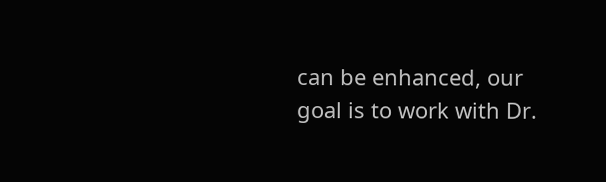can be enhanced, our goal is to work with Dr.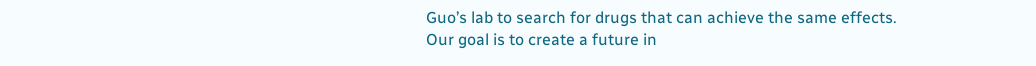Guo’s lab to search for drugs that can achieve the same effects. Our goal is to create a future in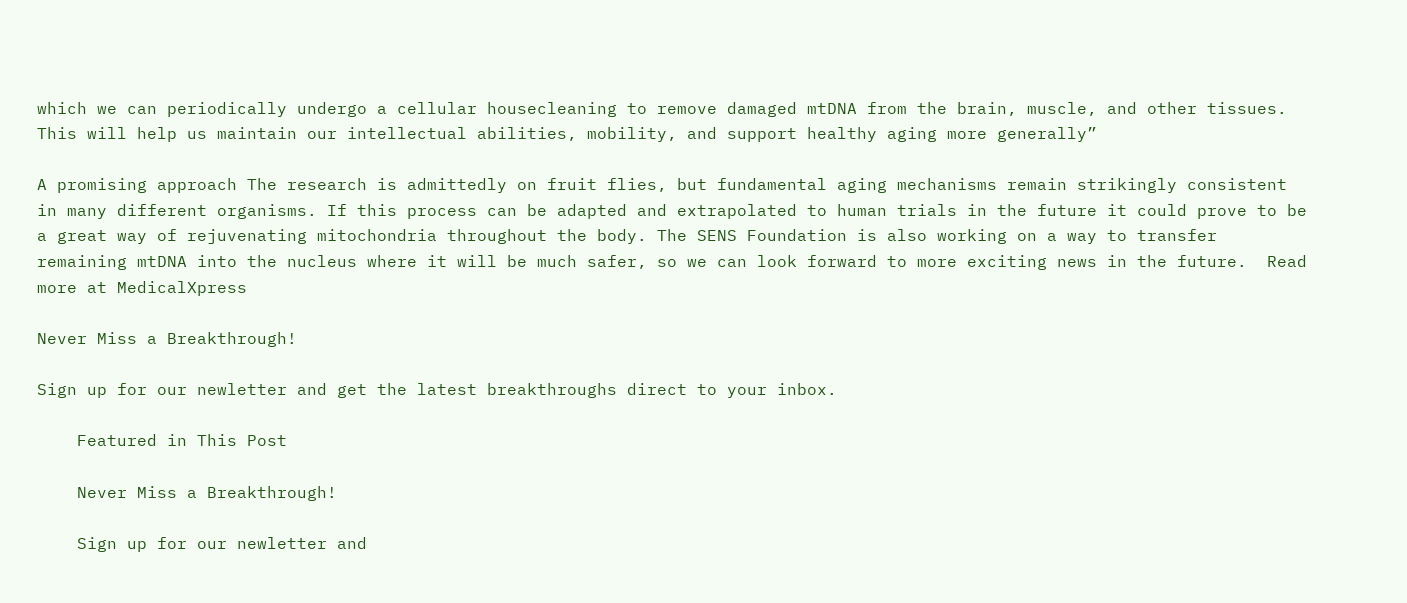which we can periodically undergo a cellular housecleaning to remove damaged mtDNA from the brain, muscle, and other tissues. This will help us maintain our intellectual abilities, mobility, and support healthy aging more generally”

A promising approach The research is admittedly on fruit flies, but fundamental aging mechanisms remain strikingly consistent in many different organisms. If this process can be adapted and extrapolated to human trials in the future it could prove to be a great way of rejuvenating mitochondria throughout the body. The SENS Foundation is also working on a way to transfer remaining mtDNA into the nucleus where it will be much safer, so we can look forward to more exciting news in the future.  Read more at MedicalXpress

Never Miss a Breakthrough!

Sign up for our newletter and get the latest breakthroughs direct to your inbox.

    Featured in This Post

    Never Miss a Breakthrough!

    Sign up for our newletter and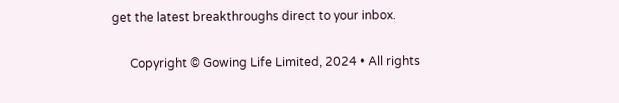get the latest breakthroughs direct to your inbox.

      Copyright © Gowing Life Limited, 2024 • All rights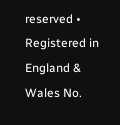reserved • Registered in England & Wales No.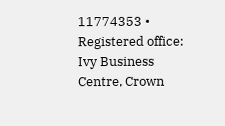11774353 • Registered office: Ivy Business Centre, Crown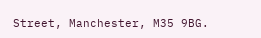Street, Manchester, M35 9BG.